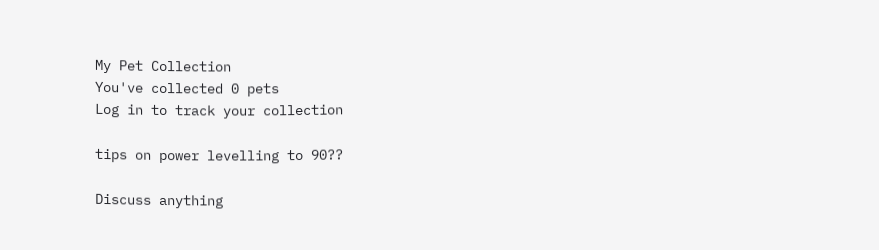My Pet Collection
You've collected 0 pets
Log in to track your collection

tips on power levelling to 90??

Discuss anything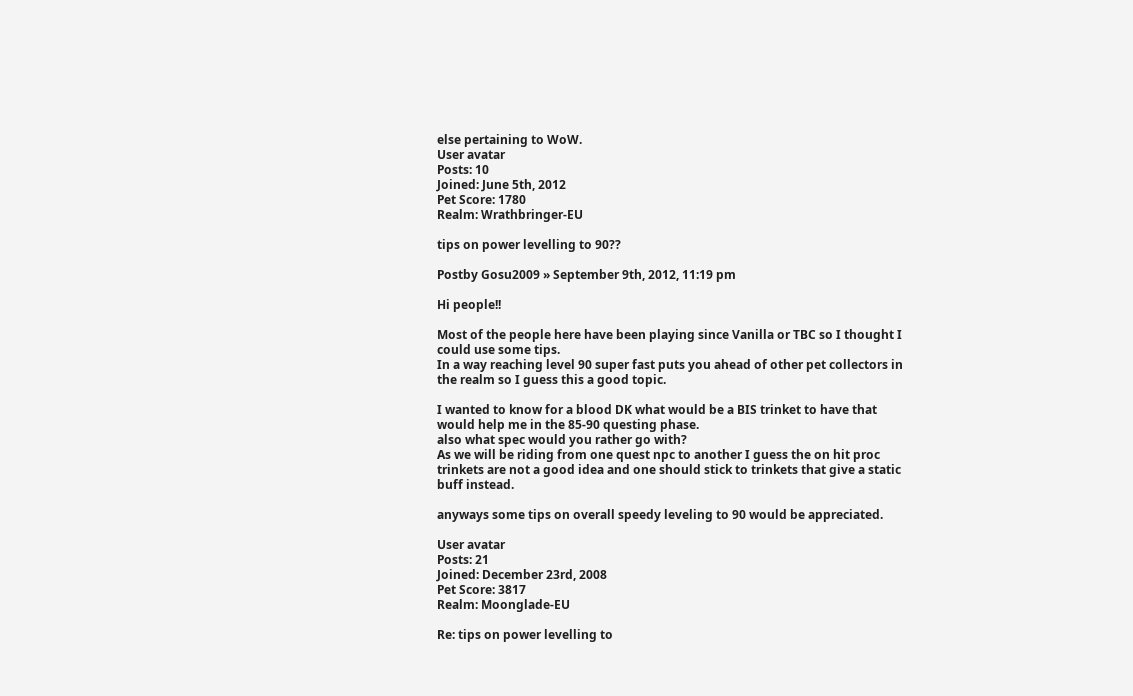else pertaining to WoW.
User avatar
Posts: 10
Joined: June 5th, 2012
Pet Score: 1780
Realm: Wrathbringer-EU

tips on power levelling to 90??

Postby Gosu2009 » September 9th, 2012, 11:19 pm

Hi people!!

Most of the people here have been playing since Vanilla or TBC so I thought I could use some tips.
In a way reaching level 90 super fast puts you ahead of other pet collectors in the realm so I guess this a good topic.

I wanted to know for a blood DK what would be a BIS trinket to have that would help me in the 85-90 questing phase.
also what spec would you rather go with?
As we will be riding from one quest npc to another I guess the on hit proc trinkets are not a good idea and one should stick to trinkets that give a static buff instead.

anyways some tips on overall speedy leveling to 90 would be appreciated.

User avatar
Posts: 21
Joined: December 23rd, 2008
Pet Score: 3817
Realm: Moonglade-EU

Re: tips on power levelling to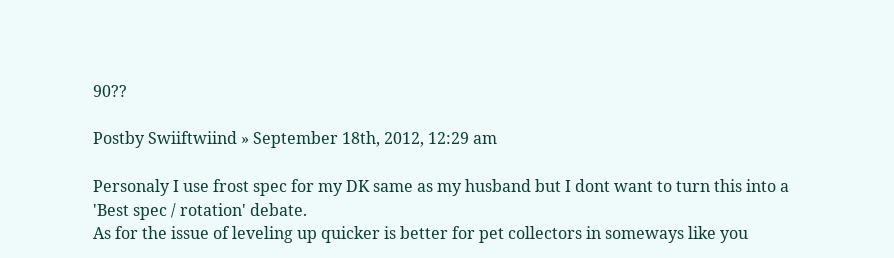90??

Postby Swiiftwiind » September 18th, 2012, 12:29 am

Personaly I use frost spec for my DK same as my husband but I dont want to turn this into a 'Best spec / rotation' debate.
As for the issue of leveling up quicker is better for pet collectors in someways like you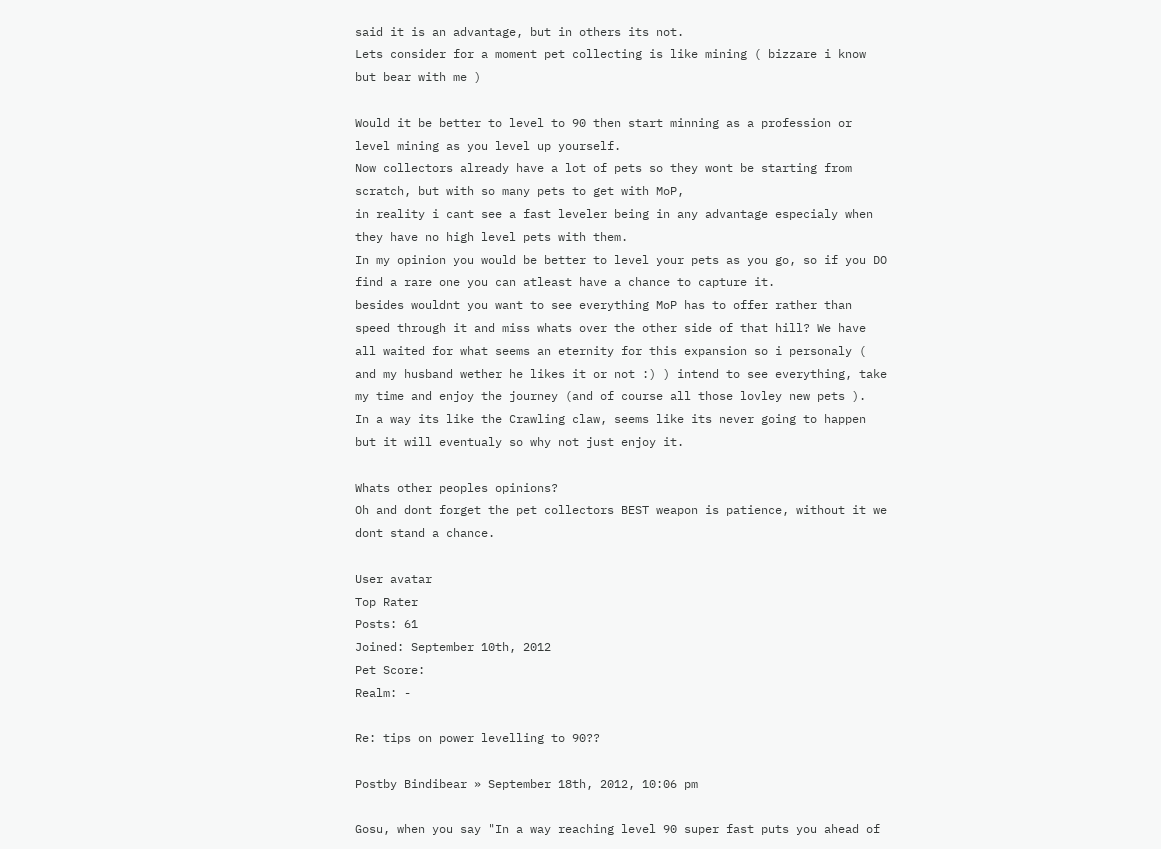said it is an advantage, but in others its not.
Lets consider for a moment pet collecting is like mining ( bizzare i know but bear with me )

Would it be better to level to 90 then start minning as a profession or level mining as you level up yourself.
Now collectors already have a lot of pets so they wont be starting from scratch, but with so many pets to get with MoP,
in reality i cant see a fast leveler being in any advantage especialy when they have no high level pets with them.
In my opinion you would be better to level your pets as you go, so if you DO find a rare one you can atleast have a chance to capture it.
besides wouldnt you want to see everything MoP has to offer rather than speed through it and miss whats over the other side of that hill? We have all waited for what seems an eternity for this expansion so i personaly ( and my husband wether he likes it or not :) ) intend to see everything, take my time and enjoy the journey (and of course all those lovley new pets ).
In a way its like the Crawling claw, seems like its never going to happen but it will eventualy so why not just enjoy it.

Whats other peoples opinions?
Oh and dont forget the pet collectors BEST weapon is patience, without it we dont stand a chance.

User avatar
Top Rater
Posts: 61
Joined: September 10th, 2012
Pet Score:
Realm: -

Re: tips on power levelling to 90??

Postby Bindibear » September 18th, 2012, 10:06 pm

Gosu, when you say "In a way reaching level 90 super fast puts you ahead of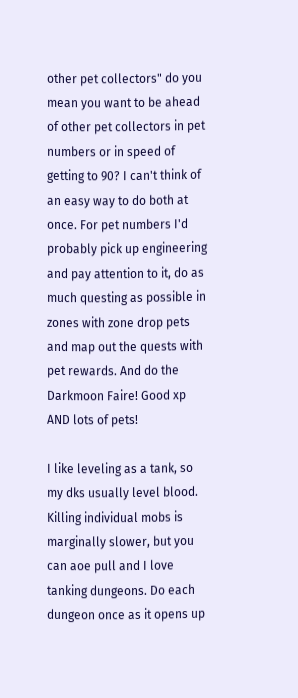other pet collectors" do you mean you want to be ahead of other pet collectors in pet numbers or in speed of getting to 90? I can't think of an easy way to do both at once. For pet numbers I'd probably pick up engineering and pay attention to it, do as much questing as possible in zones with zone drop pets and map out the quests with pet rewards. And do the Darkmoon Faire! Good xp AND lots of pets!

I like leveling as a tank, so my dks usually level blood. Killing individual mobs is marginally slower, but you can aoe pull and I love tanking dungeons. Do each dungeon once as it opens up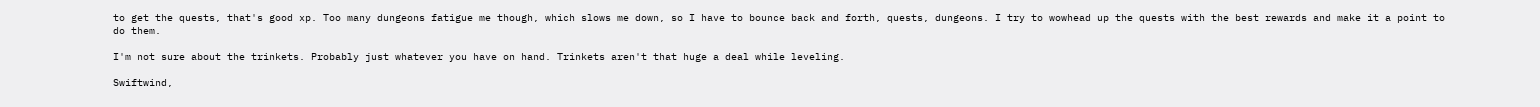to get the quests, that's good xp. Too many dungeons fatigue me though, which slows me down, so I have to bounce back and forth, quests, dungeons. I try to wowhead up the quests with the best rewards and make it a point to do them.

I'm not sure about the trinkets. Probably just whatever you have on hand. Trinkets aren't that huge a deal while leveling.

Swiftwind,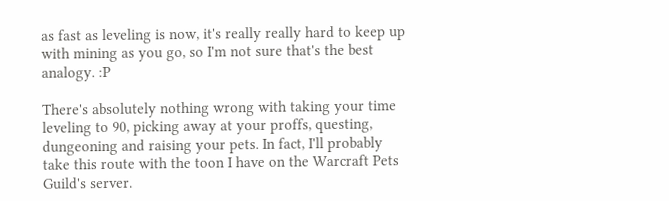as fast as leveling is now, it's really really hard to keep up with mining as you go, so I'm not sure that's the best analogy. :P

There's absolutely nothing wrong with taking your time leveling to 90, picking away at your proffs, questing, dungeoning and raising your pets. In fact, I'll probably take this route with the toon I have on the Warcraft Pets Guild's server.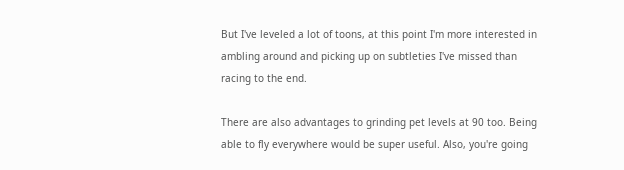But I've leveled a lot of toons, at this point I'm more interested in ambling around and picking up on subtleties I've missed than racing to the end.

There are also advantages to grinding pet levels at 90 too. Being able to fly everywhere would be super useful. Also, you're going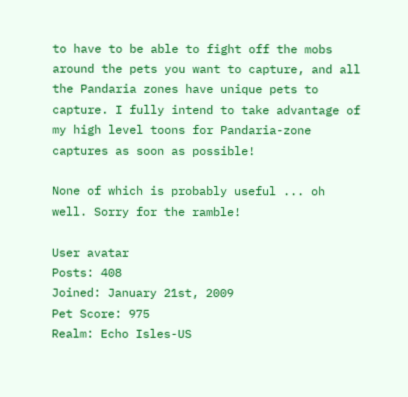to have to be able to fight off the mobs around the pets you want to capture, and all the Pandaria zones have unique pets to capture. I fully intend to take advantage of my high level toons for Pandaria-zone captures as soon as possible!

None of which is probably useful ... oh well. Sorry for the ramble!

User avatar
Posts: 408
Joined: January 21st, 2009
Pet Score: 975
Realm: Echo Isles-US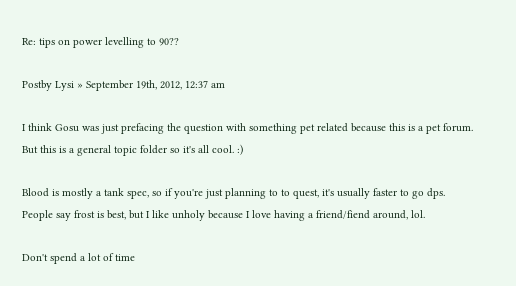Re: tips on power levelling to 90??

Postby Lysi » September 19th, 2012, 12:37 am

I think Gosu was just prefacing the question with something pet related because this is a pet forum. But this is a general topic folder so it's all cool. :)

Blood is mostly a tank spec, so if you're just planning to to quest, it's usually faster to go dps. People say frost is best, but I like unholy because I love having a friend/fiend around, lol.

Don't spend a lot of time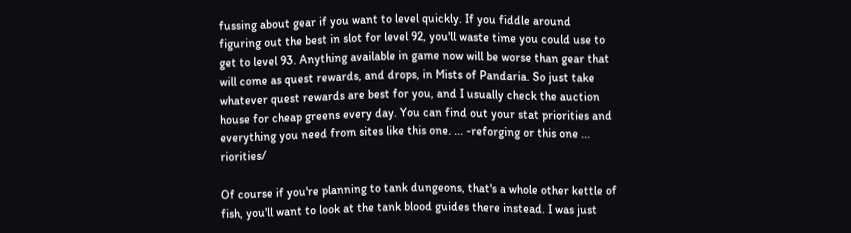fussing about gear if you want to level quickly. If you fiddle around figuring out the best in slot for level 92, you'll waste time you could use to get to level 93. Anything available in game now will be worse than gear that will come as quest rewards, and drops, in Mists of Pandaria. So just take whatever quest rewards are best for you, and I usually check the auction house for cheap greens every day. You can find out your stat priorities and everything you need from sites like this one. ... -reforging or this one ... riorities/

Of course if you're planning to tank dungeons, that's a whole other kettle of fish, you'll want to look at the tank blood guides there instead. I was just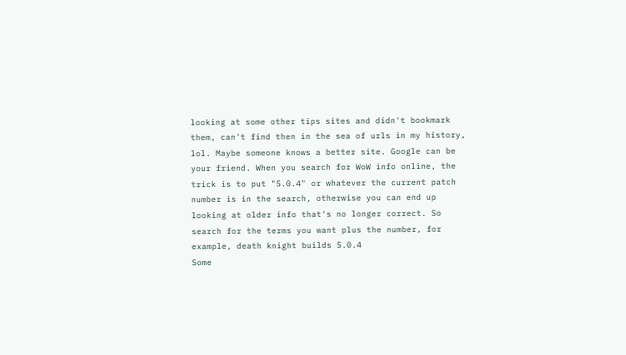looking at some other tips sites and didn't bookmark them, can't find then in the sea of urls in my history, lol. Maybe someone knows a better site. Google can be your friend. When you search for WoW info online, the trick is to put "5.0.4" or whatever the current patch number is in the search, otherwise you can end up looking at older info that's no longer correct. So search for the terms you want plus the number, for example, death knight builds 5.0.4
Some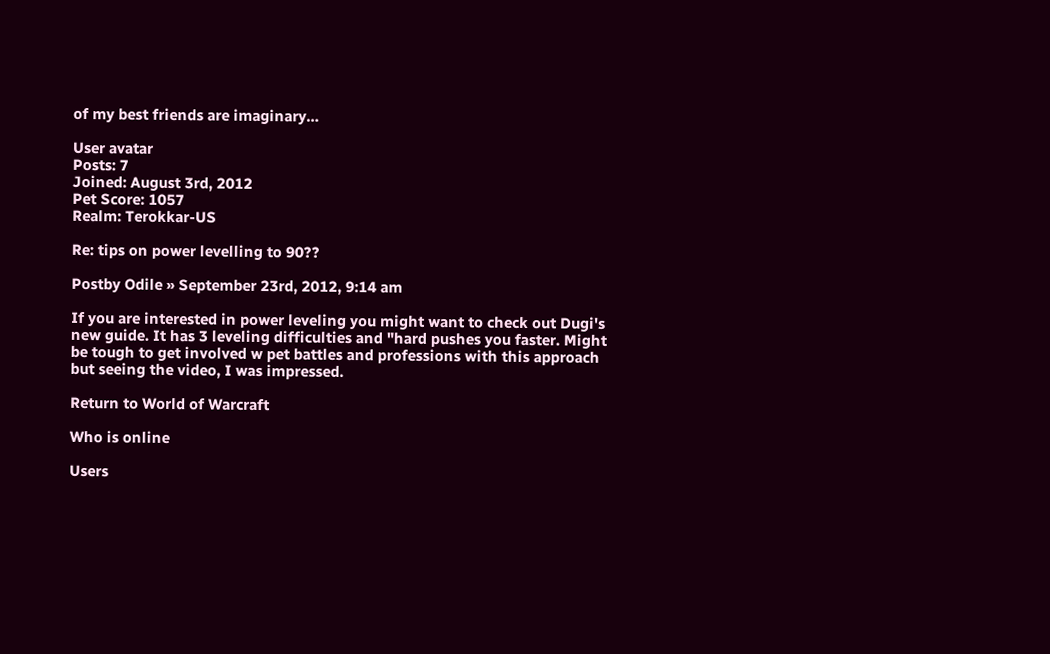of my best friends are imaginary…

User avatar
Posts: 7
Joined: August 3rd, 2012
Pet Score: 1057
Realm: Terokkar-US

Re: tips on power levelling to 90??

Postby Odile » September 23rd, 2012, 9:14 am

If you are interested in power leveling you might want to check out Dugi's new guide. It has 3 leveling difficulties and "hard pushes you faster. Might be tough to get involved w pet battles and professions with this approach but seeing the video, I was impressed.

Return to World of Warcraft

Who is online

Users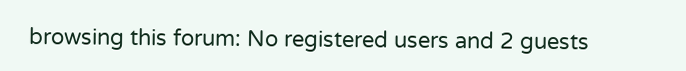browsing this forum: No registered users and 2 guests